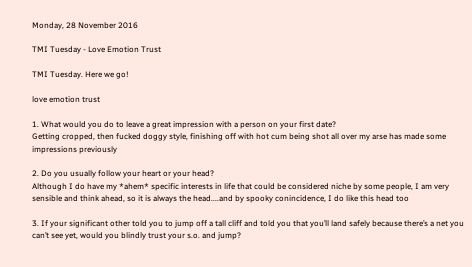Monday, 28 November 2016

TMI Tuesday - Love Emotion Trust

TMI Tuesday. Here we go!

love emotion trust

1. What would you do to leave a great impression with a person on your first date?
Getting cropped, then fucked doggy style, finishing off with hot cum being shot all over my arse has made some impressions previously

2. Do you usually follow your heart or your head?
Although I do have my *ahem* specific interests in life that could be considered niche by some people, I am very sensible and think ahead, so it is always the head....and by spooky conincidence, I do like this head too

3. If your significant other told you to jump off a tall cliff and told you that you’ll land safely because there’s a net you can’t see yet, would you blindly trust your s.o. and jump?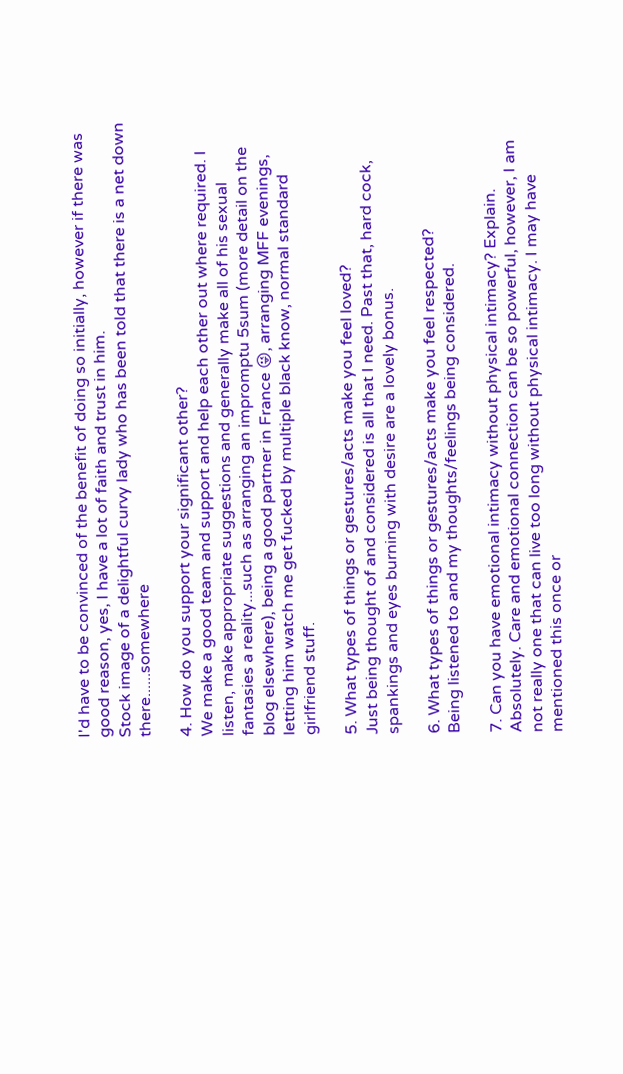I'd have to be convinced of the benefit of doing so initially, however if there was good reason, yes, I have a lot of faith and trust in him.
Stock image of a delightful curvy lady who has been told that there is a net down there......somewhere

4. How do you support your significant other?
We make a good team and support and help each other out where required. I listen, make appropriate suggestions and generally make all of his sexual fantasies a reality...such as arranging an impromptu 5sum (more detail on the blog elsewhere), being a good partner in France 😜, arranging MFF evenings, letting him watch me get fucked by multiple black know, normal standard girlfriend stuff.

5. What types of things or gestures/acts make you feel loved?
Just being thought of and considered is all that I need. Past that, hard cock, spankings and eyes burning with desire are a lovely bonus.

6. What types of things or gestures/acts make you feel respected?
Being listened to and my thoughts/feelings being considered.

7. Can you have emotional intimacy without physical intimacy? Explain.
Absolutely. Care and emotional connection can be so powerful, however, I am not really one that can live too long without physical intimacy. I may have mentioned this once or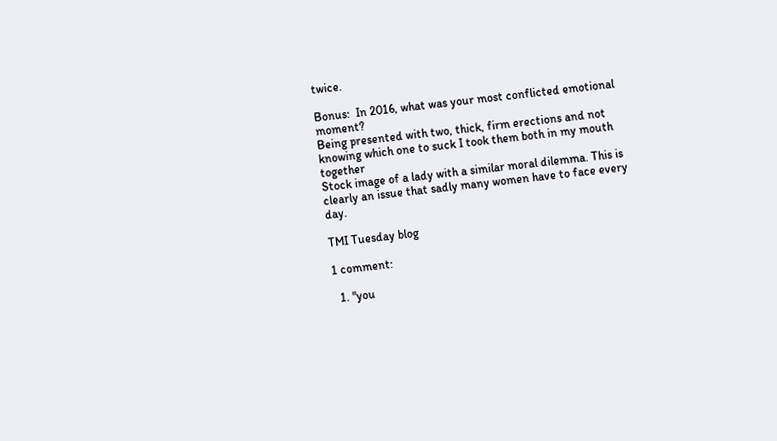twice.

Bonus:  In 2016, what was your most conflicted emotional moment?
Being presented with two, thick, firm erections and not knowing which one to suck I took them both in my mouth together
Stock image of a lady with a similar moral dilemma. This is clearly an issue that sadly many women have to face every day.

TMI Tuesday blog

1 comment:

  1. "you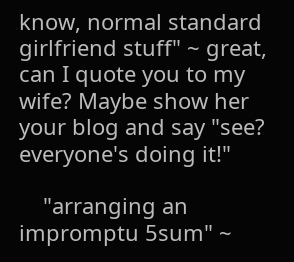know, normal standard girlfriend stuff" ~ great, can I quote you to my wife? Maybe show her your blog and say "see? everyone's doing it!"

    "arranging an impromptu 5sum" ~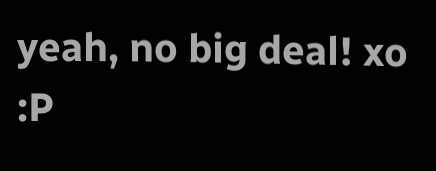yeah, no big deal! xo :P